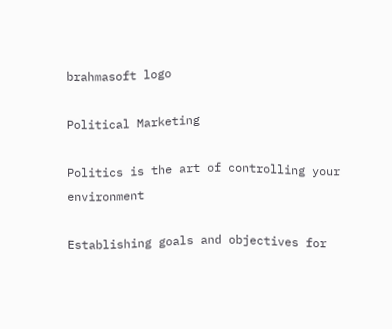brahmasoft logo

Political Marketing

Politics is the art of controlling your environment

Establishing goals and objectives for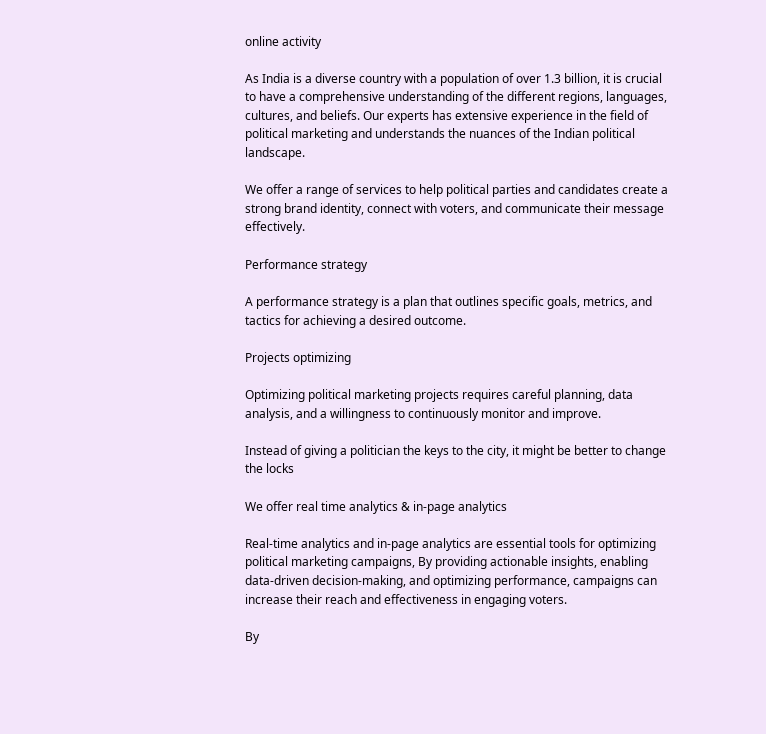online activity

As India is a diverse country with a population of over 1.3 billion, it is crucial to have a comprehensive understanding of the different regions, languages, cultures, and beliefs. Our experts has extensive experience in the field of political marketing and understands the nuances of the Indian political landscape.

We offer a range of services to help political parties and candidates create a strong brand identity, connect with voters, and communicate their message effectively.

Performance strategy

A performance strategy is a plan that outlines specific goals, metrics, and tactics for achieving a desired outcome.

Projects optimizing

Optimizing political marketing projects requires careful planning, data analysis, and a willingness to continuously monitor and improve.

Instead of giving a politician the keys to the city, it might be better to change the locks

We offer real time analytics & in-page analytics

Real-time analytics and in-page analytics are essential tools for optimizing political marketing campaigns, By providing actionable insights, enabling data-driven decision-making, and optimizing performance, campaigns can increase their reach and effectiveness in engaging voters.

By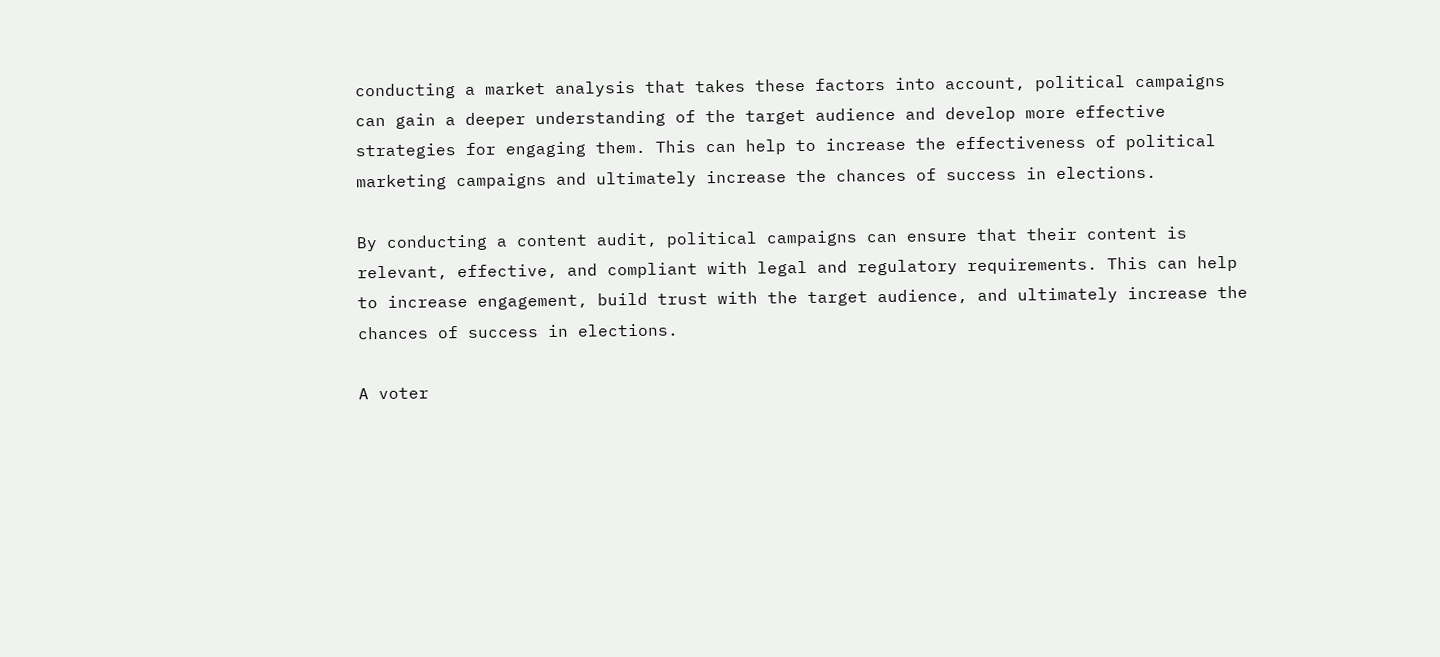conducting a market analysis that takes these factors into account, political campaigns can gain a deeper understanding of the target audience and develop more effective strategies for engaging them. This can help to increase the effectiveness of political marketing campaigns and ultimately increase the chances of success in elections.

By conducting a content audit, political campaigns can ensure that their content is relevant, effective, and compliant with legal and regulatory requirements. This can help to increase engagement, build trust with the target audience, and ultimately increase the chances of success in elections.

A voter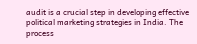audit is a crucial step in developing effective political marketing strategies in India. The process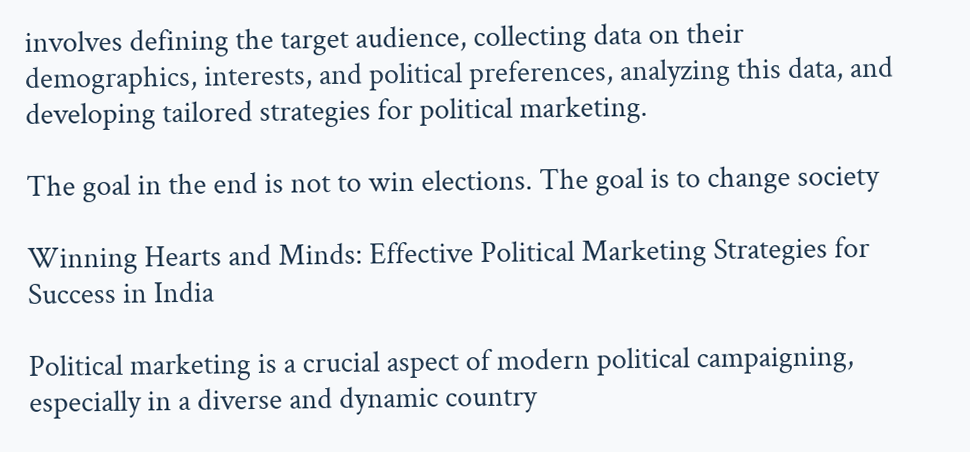involves defining the target audience, collecting data on their demographics, interests, and political preferences, analyzing this data, and developing tailored strategies for political marketing.

The goal in the end is not to win elections. The goal is to change society

Winning Hearts and Minds: Effective Political Marketing Strategies for Success in India

Political marketing is a crucial aspect of modern political campaigning, especially in a diverse and dynamic country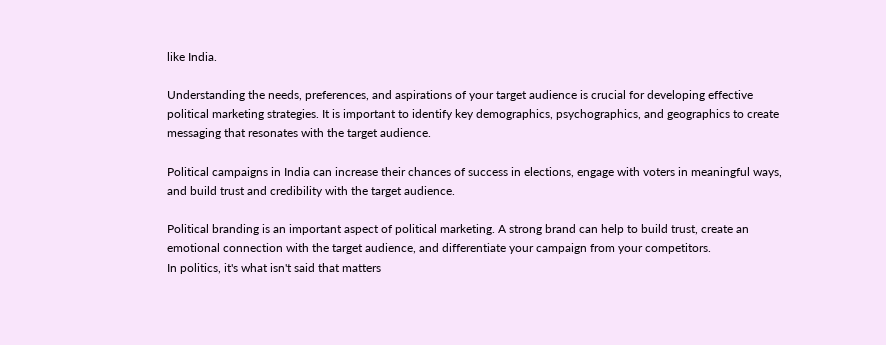like India.

Understanding the needs, preferences, and aspirations of your target audience is crucial for developing effective political marketing strategies. It is important to identify key demographics, psychographics, and geographics to create messaging that resonates with the target audience.

Political campaigns in India can increase their chances of success in elections, engage with voters in meaningful ways, and build trust and credibility with the target audience.

Political branding is an important aspect of political marketing. A strong brand can help to build trust, create an emotional connection with the target audience, and differentiate your campaign from your competitors.
In politics, it's what isn't said that matters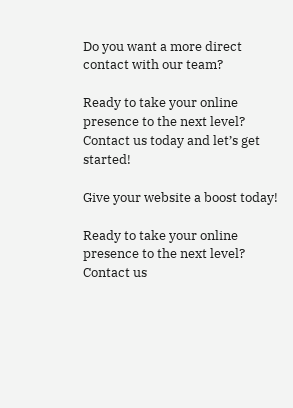Do you want a more direct contact with our team?

Ready to take your online presence to the next level? Contact us today and let’s get started!

Give your website a boost today!

Ready to take your online presence to the next level? Contact us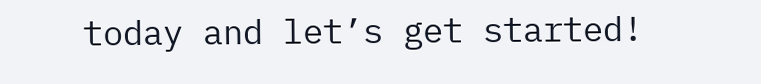today and let’s get started!